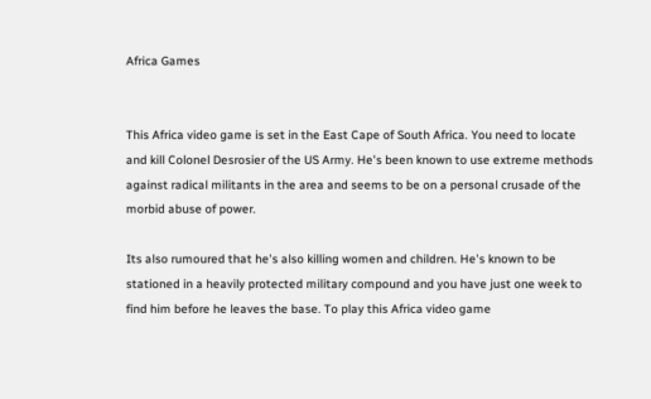Africa Games


This Africa video game is set in the East Cape of South Africa. You need to locate and kill Colonel Desrosier of the US Army. He's been known to use extreme methods against radical militants in the area and seems to be on a personal crusade of the morbid abuse of power.

Its also rumoured that he's also killing women and children. He's known to be stationed in a heavily protected military compound and you have just one week to find him before he leaves the base. To play this Africa video game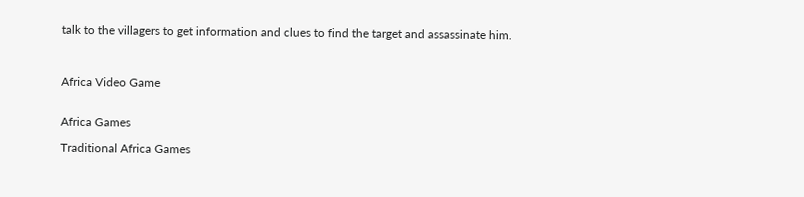talk to the villagers to get information and clues to find the target and assassinate him.



Africa Video Game


Africa Games

Traditional Africa Games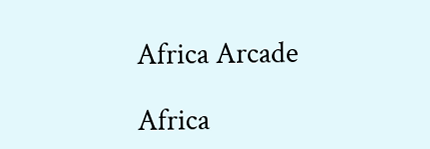Africa Arcade

Africa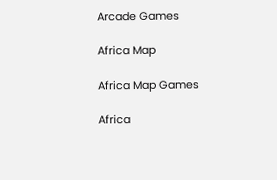Arcade Games

Africa Map

Africa Map Games

Africa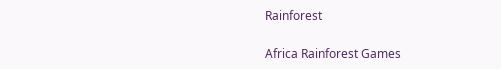Rainforest

Africa Rainforest Games